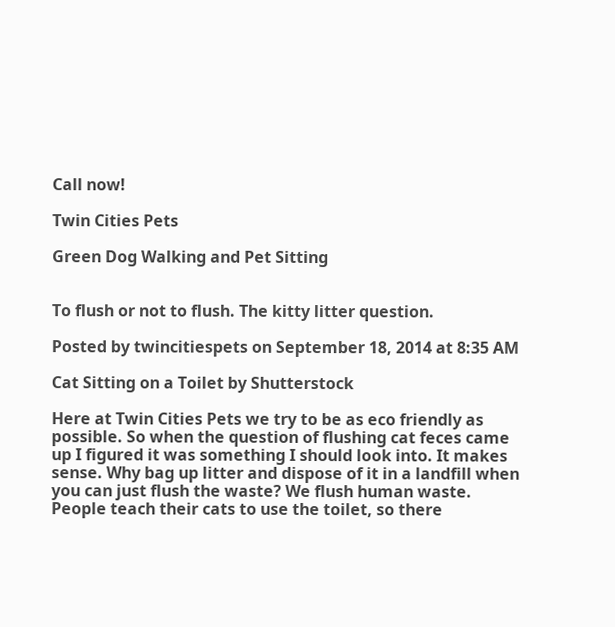Call now!

Twin Cities Pets

Green Dog Walking and Pet Sitting


To flush or not to flush. The kitty litter question.

Posted by twincitiespets on September 18, 2014 at 8:35 AM

Cat Sitting on a Toilet by Shutterstock

Here at Twin Cities Pets we try to be as eco friendly as possible. So when the question of flushing cat feces came up I figured it was something I should look into. It makes sense. Why bag up litter and dispose of it in a landfill when you can just flush the waste? We flush human waste. People teach their cats to use the toilet, so there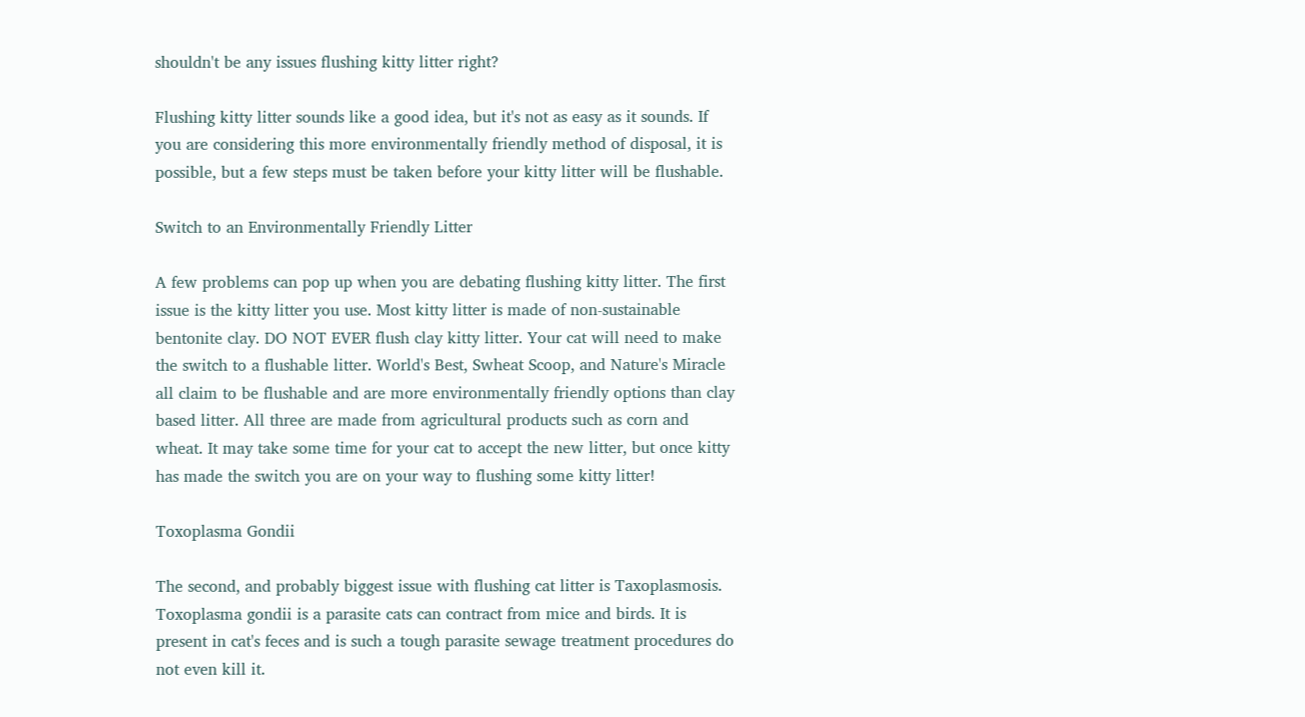shouldn't be any issues flushing kitty litter right?

Flushing kitty litter sounds like a good idea, but it's not as easy as it sounds. If you are considering this more environmentally friendly method of disposal, it is possible, but a few steps must be taken before your kitty litter will be flushable.

Switch to an Environmentally Friendly Litter

A few problems can pop up when you are debating flushing kitty litter. The first issue is the kitty litter you use. Most kitty litter is made of non-sustainable bentonite clay. DO NOT EVER flush clay kitty litter. Your cat will need to make the switch to a flushable litter. World's Best, Swheat Scoop, and Nature's Miracle all claim to be flushable and are more environmentally friendly options than clay based litter. All three are made from agricultural products such as corn and wheat. It may take some time for your cat to accept the new litter, but once kitty has made the switch you are on your way to flushing some kitty litter!

Toxoplasma Gondii

The second, and probably biggest issue with flushing cat litter is Taxoplasmosis. Toxoplasma gondii is a parasite cats can contract from mice and birds. It is present in cat's feces and is such a tough parasite sewage treatment procedures do not even kill it.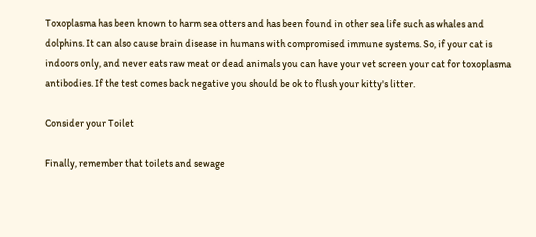Toxoplasma has been known to harm sea otters and has been found in other sea life such as whales and dolphins. It can also cause brain disease in humans with compromised immune systems. So, if your cat is indoors only, and never eats raw meat or dead animals you can have your vet screen your cat for toxoplasma antibodies. If the test comes back negative you should be ok to flush your kitty's litter.

Consider your Toilet

Finally, remember that toilets and sewage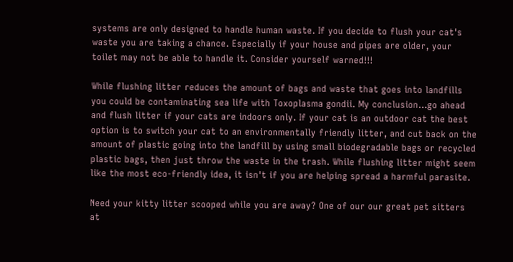systems are only designed to handle human waste. If you decide to flush your cat's waste you are taking a chance. Especially if your house and pipes are older, your toilet may not be able to handle it. Consider yourself warned!!!

While flushing litter reduces the amount of bags and waste that goes into landfills you could be contaminating sea life with Toxoplasma gondii. My conclusion...go ahead and flush litter if your cats are indoors only. If your cat is an outdoor cat the best option is to switch your cat to an environmentally friendly litter, and cut back on the amount of plastic going into the landfill by using small biodegradable bags or recycled plastic bags, then just throw the waste in the trash. While flushing litter might seem like the most eco-friendly idea, it isn't if you are helping spread a harmful parasite.

Need your kitty litter scooped while you are away? One of our our great pet sitters at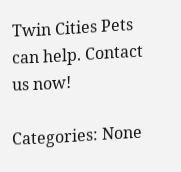Twin Cities Pets can help. Contact us now!

Categories: None